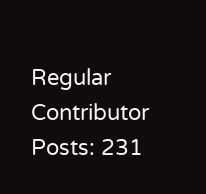Regular Contributor
Posts: 231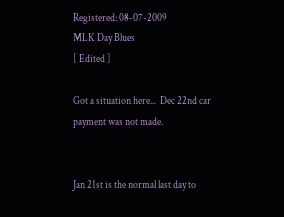Registered: 08-07-2009
MLK Day Blues
[ Edited ]

Got a situation here...  Dec 22nd car payment was not made.


Jan 21st is the normal last day to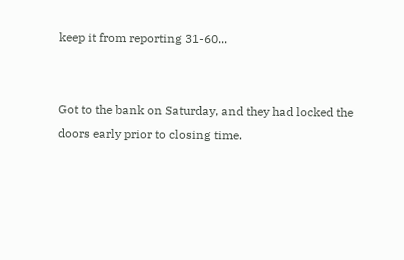keep it from reporting 31-60...


Got to the bank on Saturday, and they had locked the doors early prior to closing time.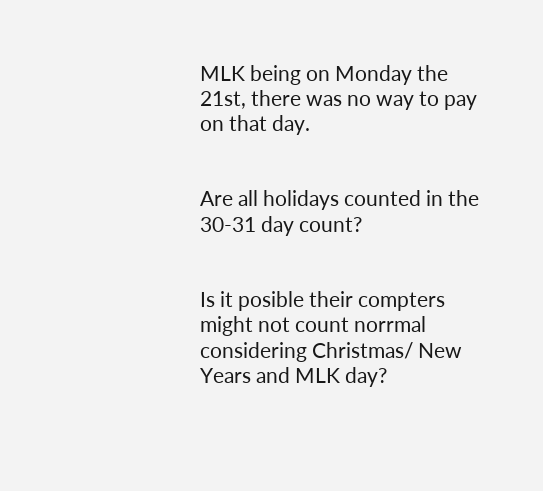MLK being on Monday the 21st, there was no way to pay on that day.


Are all holidays counted in the 30-31 day count?


Is it posible their compters might not count norrmal considering Christmas/ New Years and MLK day?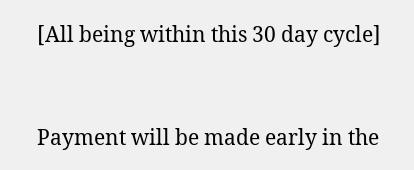[All being within this 30 day cycle]


Payment will be made early in the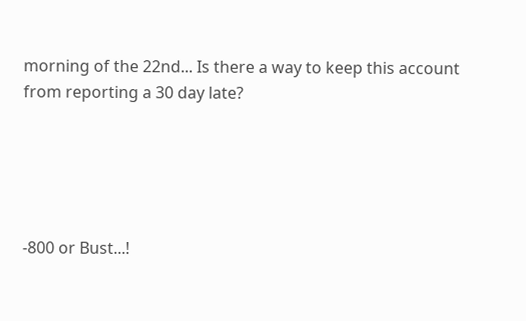morning of the 22nd... Is there a way to keep this account from reporting a 30 day late?





-800 or Bust...!